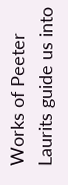Works of Peeter Laurits guide us into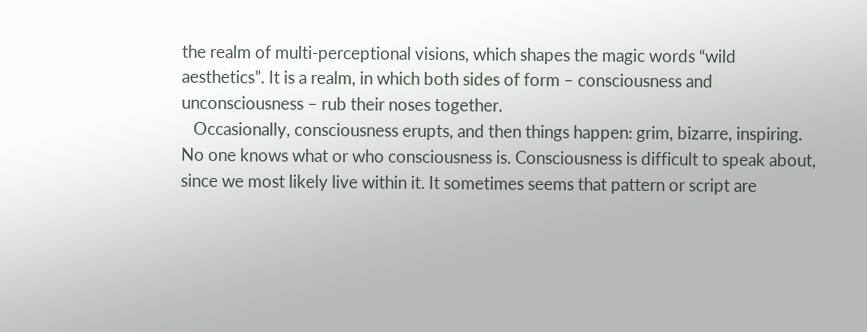the realm of multi-perceptional visions, which shapes the magic words “wild aesthetics”. It is a realm, in which both sides of form – consciousness and unconsciousness – rub their noses together.
   Occasionally, consciousness erupts, and then things happen: grim, bizarre, inspiring. No one knows what or who consciousness is. Consciousness is difficult to speak about, since we most likely live within it. It sometimes seems that pattern or script are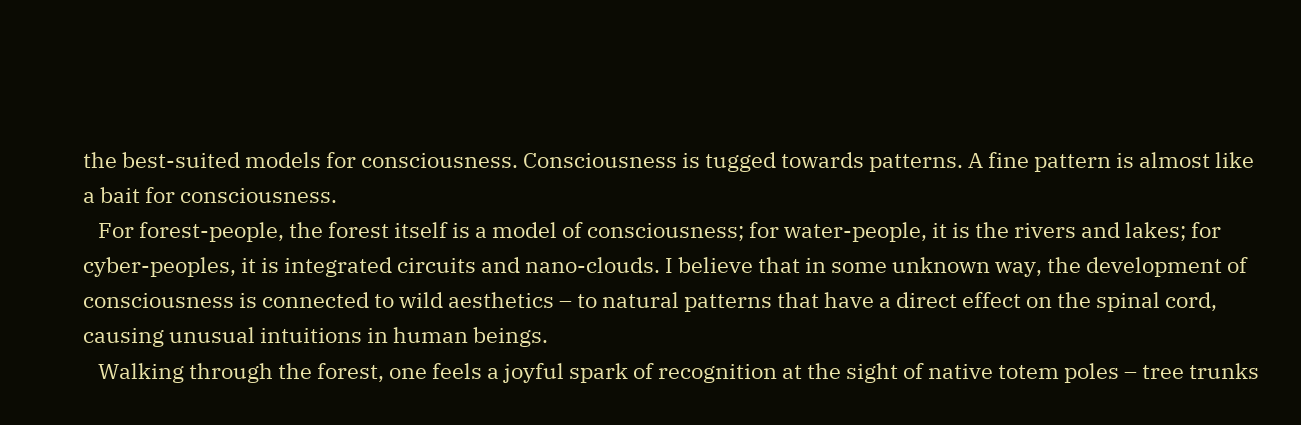the best-suited models for consciousness. Consciousness is tugged towards patterns. A fine pattern is almost like a bait for consciousness.
   For forest-people, the forest itself is a model of consciousness; for water-people, it is the rivers and lakes; for cyber-peoples, it is integrated circuits and nano-clouds. I believe that in some unknown way, the development of consciousness is connected to wild aesthetics – to natural patterns that have a direct effect on the spinal cord, causing unusual intuitions in human beings.
   Walking through the forest, one feels a joyful spark of recognition at the sight of native totem poles – tree trunks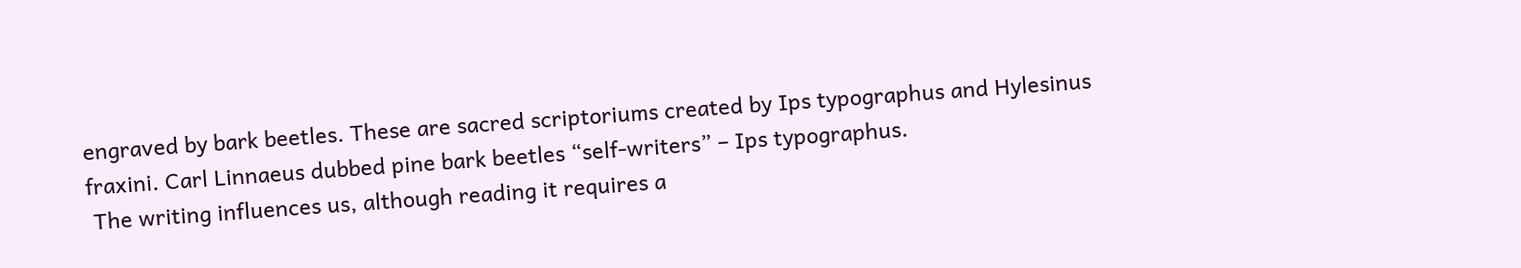engraved by bark beetles. These are sacred scriptoriums created by Ips typographus and Hylesinus fraxini. Carl Linnaeus dubbed pine bark beetles “self-writers” – Ips typographus.
 The writing influences us, although reading it requires a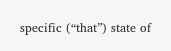specific (“that”) state of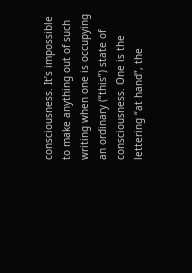consciousness. It’s impossible to make anything out of such writing when one is occupying an ordinary (“this”) state of consciousness. One is the lettering “at hand”, the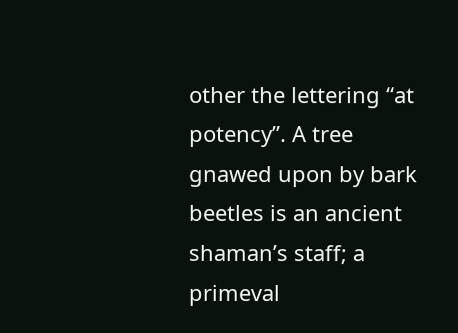other the lettering “at potency”. A tree gnawed upon by bark beetles is an ancient shaman’s staff; a primeval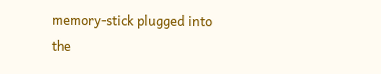memory-stick plugged into the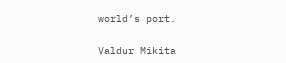world’s port.

Valdur Mikita